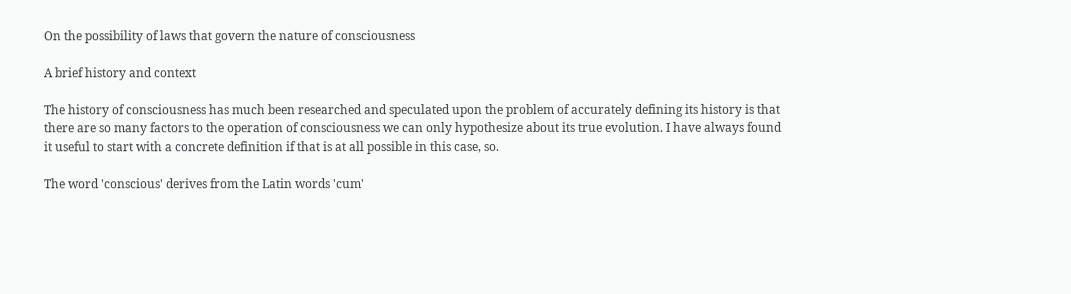On the possibility of laws that govern the nature of consciousness

A brief history and context

The history of consciousness has much been researched and speculated upon the problem of accurately defining its history is that there are so many factors to the operation of consciousness we can only hypothesize about its true evolution. I have always found it useful to start with a concrete definition if that is at all possible in this case, so.

The word 'conscious' derives from the Latin words 'cum'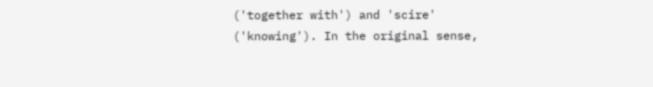('together with') and 'scire' ('knowing'). In the original sense,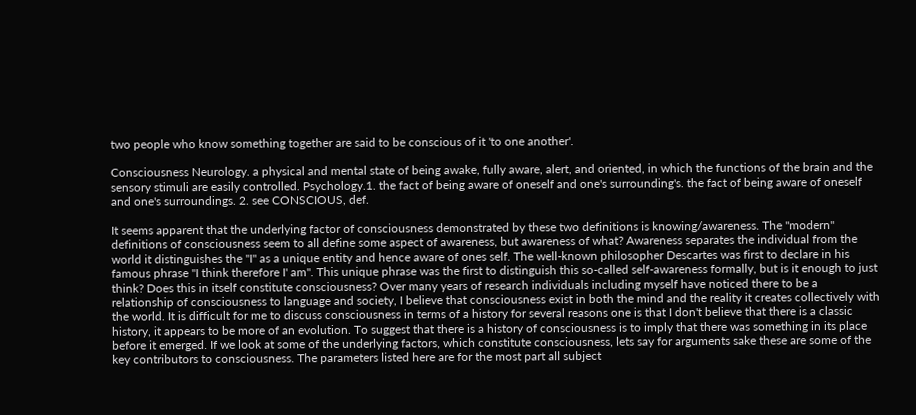two people who know something together are said to be conscious of it 'to one another'.

Consciousness Neurology. a physical and mental state of being awake, fully aware, alert, and oriented, in which the functions of the brain and the sensory stimuli are easily controlled. Psychology.1. the fact of being aware of oneself and one's surrounding's. the fact of being aware of oneself and one's surroundings. 2. see CONSCIOUS, def.

It seems apparent that the underlying factor of consciousness demonstrated by these two definitions is knowing/awareness. The "modern" definitions of consciousness seem to all define some aspect of awareness, but awareness of what? Awareness separates the individual from the world it distinguishes the "I" as a unique entity and hence aware of ones self. The well-known philosopher Descartes was first to declare in his famous phrase "I think therefore I' am". This unique phrase was the first to distinguish this so-called self-awareness formally, but is it enough to just think? Does this in itself constitute consciousness? Over many years of research individuals including myself have noticed there to be a relationship of consciousness to language and society, I believe that consciousness exist in both the mind and the reality it creates collectively with the world. It is difficult for me to discuss consciousness in terms of a history for several reasons one is that I don't believe that there is a classic history, it appears to be more of an evolution. To suggest that there is a history of consciousness is to imply that there was something in its place before it emerged. If we look at some of the underlying factors, which constitute consciousness, lets say for arguments sake these are some of the key contributors to consciousness. The parameters listed here are for the most part all subject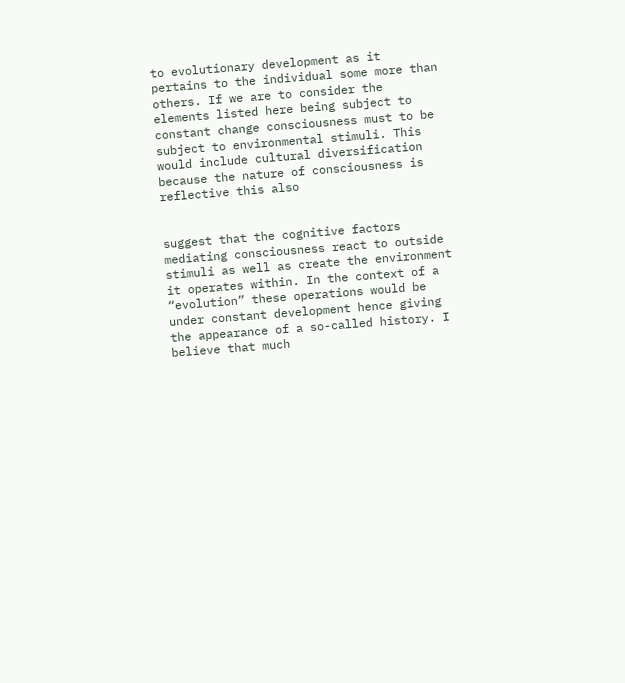to evolutionary development as it pertains to the individual some more than others. If we are to consider the elements listed here being subject to constant change consciousness must to be subject to environmental stimuli. This would include cultural diversification because the nature of consciousness is reflective this also


suggest that the cognitive factors mediating consciousness react to outside stimuli as well as create the environment it operates within. In the context of a “evolution” these operations would be under constant development hence giving the appearance of a so-called history. I believe that much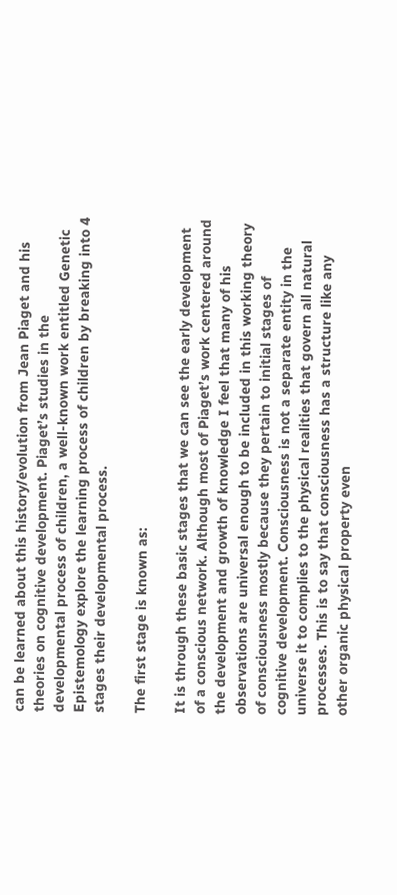can be learned about this history/evolution from Jean Piaget and his theories on cognitive development. Piaget’s studies in the developmental process of children, a well-known work entitled Genetic Epistemology explore the learning process of children by breaking into 4 stages their developmental process.

The first stage is known as:

It is through these basic stages that we can see the early development of a conscious network. Although most of Piaget’s work centered around the development and growth of knowledge I feel that many of his observations are universal enough to be included in this working theory of consciousness mostly because they pertain to initial stages of cognitive development. Consciousness is not a separate entity in the universe it to complies to the physical realities that govern all natural processes. This is to say that consciousness has a structure like any other organic physical property even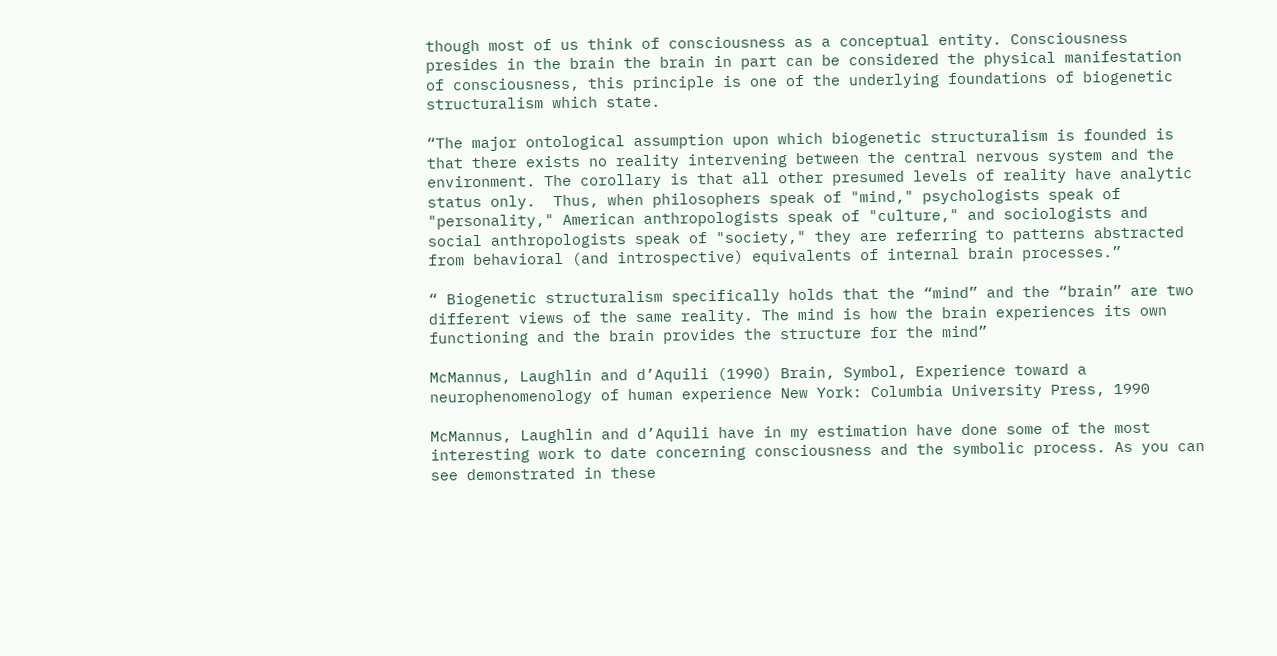though most of us think of consciousness as a conceptual entity. Consciousness presides in the brain the brain in part can be considered the physical manifestation of consciousness, this principle is one of the underlying foundations of biogenetic structuralism which state.

“The major ontological assumption upon which biogenetic structuralism is founded is that there exists no reality intervening between the central nervous system and the environment. The corollary is that all other presumed levels of reality have analytic status only.  Thus, when philosophers speak of "mind," psychologists speak of "personality," American anthropologists speak of "culture," and sociologists and social anthropologists speak of "society," they are referring to patterns abstracted from behavioral (and introspective) equivalents of internal brain processes.”

“ Biogenetic structuralism specifically holds that the “mind” and the “brain” are two different views of the same reality. The mind is how the brain experiences its own functioning and the brain provides the structure for the mind”

McMannus, Laughlin and d’Aquili (1990) Brain, Symbol, Experience toward a neurophenomenology of human experience New York: Columbia University Press, 1990

McMannus, Laughlin and d’Aquili have in my estimation have done some of the most interesting work to date concerning consciousness and the symbolic process. As you can see demonstrated in these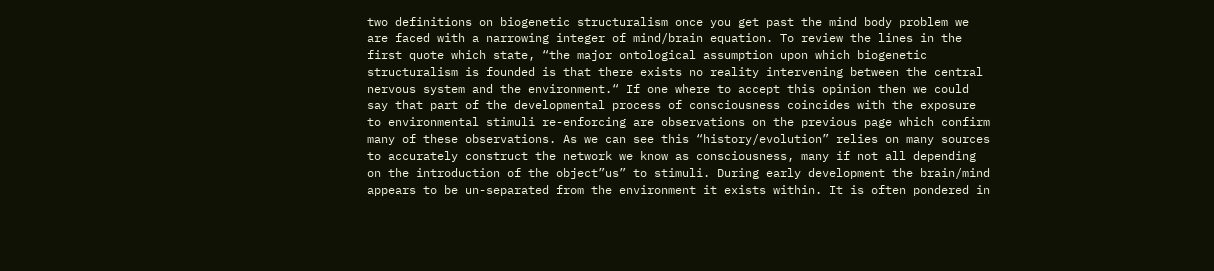two definitions on biogenetic structuralism once you get past the mind body problem we are faced with a narrowing integer of mind/brain equation. To review the lines in the first quote which state, “the major ontological assumption upon which biogenetic structuralism is founded is that there exists no reality intervening between the central nervous system and the environment.“ If one where to accept this opinion then we could say that part of the developmental process of consciousness coincides with the exposure to environmental stimuli re-enforcing are observations on the previous page which confirm many of these observations. As we can see this “history/evolution” relies on many sources to accurately construct the network we know as consciousness, many if not all depending on the introduction of the object”us” to stimuli. During early development the brain/mind appears to be un-separated from the environment it exists within. It is often pondered in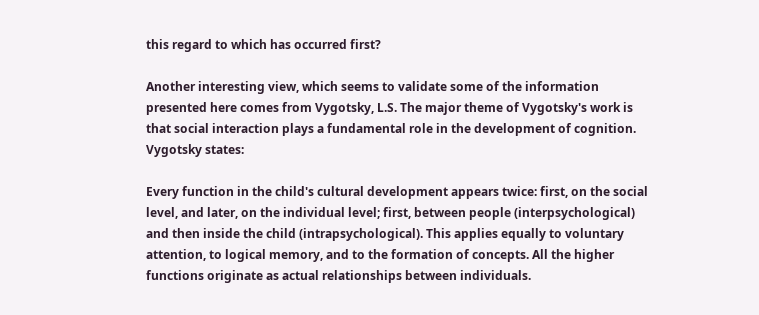this regard to which has occurred first?

Another interesting view, which seems to validate some of the information presented here comes from Vygotsky, L.S. The major theme of Vygotsky's work is that social interaction plays a fundamental role in the development of cognition. Vygotsky states:

Every function in the child's cultural development appears twice: first, on the social level, and later, on the individual level; first, between people (interpsychological) and then inside the child (intrapsychological). This applies equally to voluntary attention, to logical memory, and to the formation of concepts. All the higher functions originate as actual relationships between individuals.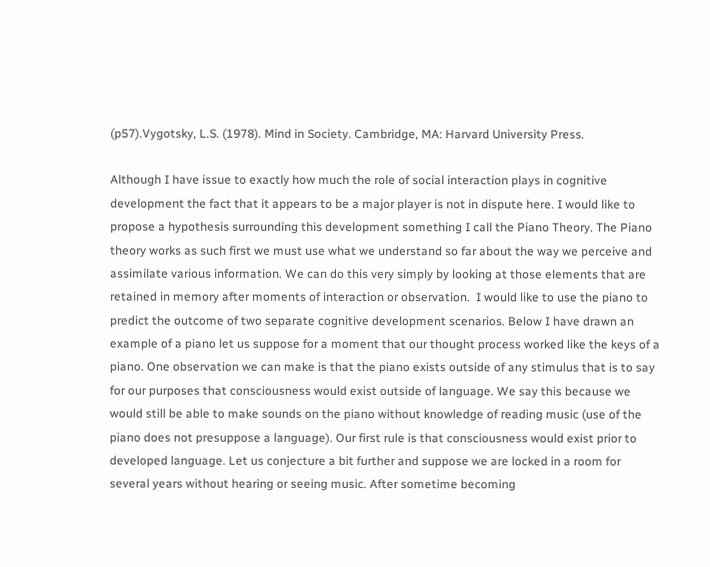(p57).Vygotsky, L.S. (1978). Mind in Society. Cambridge, MA: Harvard University Press.

Although I have issue to exactly how much the role of social interaction plays in cognitive development the fact that it appears to be a major player is not in dispute here. I would like to propose a hypothesis surrounding this development something I call the Piano Theory. The Piano theory works as such first we must use what we understand so far about the way we perceive and assimilate various information. We can do this very simply by looking at those elements that are retained in memory after moments of interaction or observation.  I would like to use the piano to predict the outcome of two separate cognitive development scenarios. Below I have drawn an example of a piano let us suppose for a moment that our thought process worked like the keys of a piano. One observation we can make is that the piano exists outside of any stimulus that is to say for our purposes that consciousness would exist outside of language. We say this because we would still be able to make sounds on the piano without knowledge of reading music (use of the piano does not presuppose a language). Our first rule is that consciousness would exist prior to developed language. Let us conjecture a bit further and suppose we are locked in a room for several years without hearing or seeing music. After sometime becoming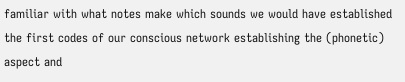familiar with what notes make which sounds we would have established the first codes of our conscious network establishing the (phonetic) aspect and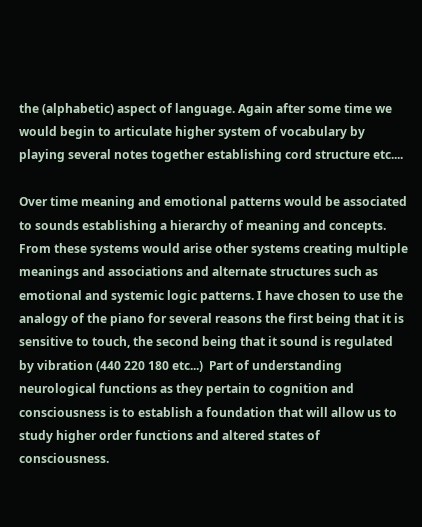the (alphabetic) aspect of language. Again after some time we would begin to articulate higher system of vocabulary by playing several notes together establishing cord structure etc....

Over time meaning and emotional patterns would be associated to sounds establishing a hierarchy of meaning and concepts. From these systems would arise other systems creating multiple meanings and associations and alternate structures such as emotional and systemic logic patterns. I have chosen to use the analogy of the piano for several reasons the first being that it is sensitive to touch, the second being that it sound is regulated by vibration (440 220 180 etc...)  Part of understanding neurological functions as they pertain to cognition and consciousness is to establish a foundation that will allow us to study higher order functions and altered states of consciousness.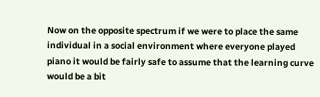Now on the opposite spectrum if we were to place the same individual in a social environment where everyone played piano it would be fairly safe to assume that the learning curve would be a bit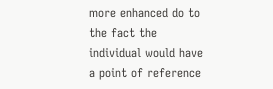more enhanced do to the fact the individual would have a point of reference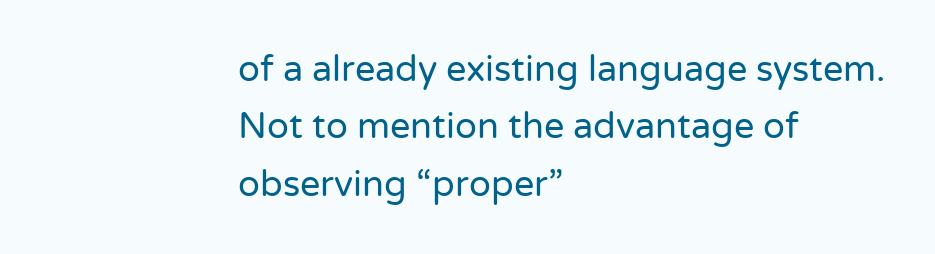of a already existing language system. Not to mention the advantage of observing “proper”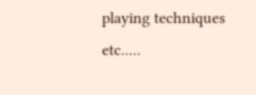playing techniques etc.....